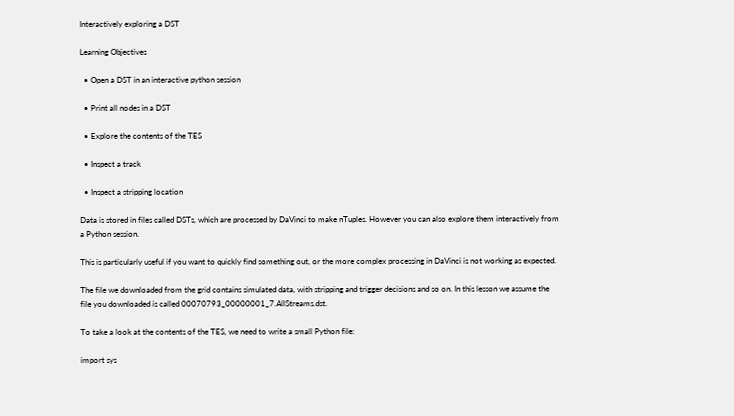Interactively exploring a DST

Learning Objectives

  • Open a DST in an interactive python session

  • Print all nodes in a DST

  • Explore the contents of the TES

  • Inspect a track

  • Inspect a stripping location

Data is stored in files called DSTs, which are processed by DaVinci to make nTuples. However you can also explore them interactively from a Python session.

This is particularly useful if you want to quickly find something out, or the more complex processing in DaVinci is not working as expected.

The file we downloaded from the grid contains simulated data, with stripping and trigger decisions and so on. In this lesson we assume the file you downloaded is called 00070793_00000001_7.AllStreams.dst.

To take a look at the contents of the TES, we need to write a small Python file:

import sys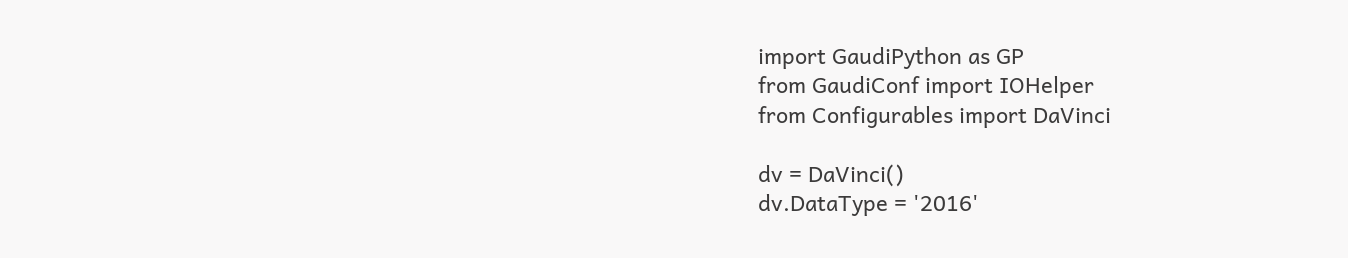import GaudiPython as GP
from GaudiConf import IOHelper
from Configurables import DaVinci

dv = DaVinci()
dv.DataType = '2016'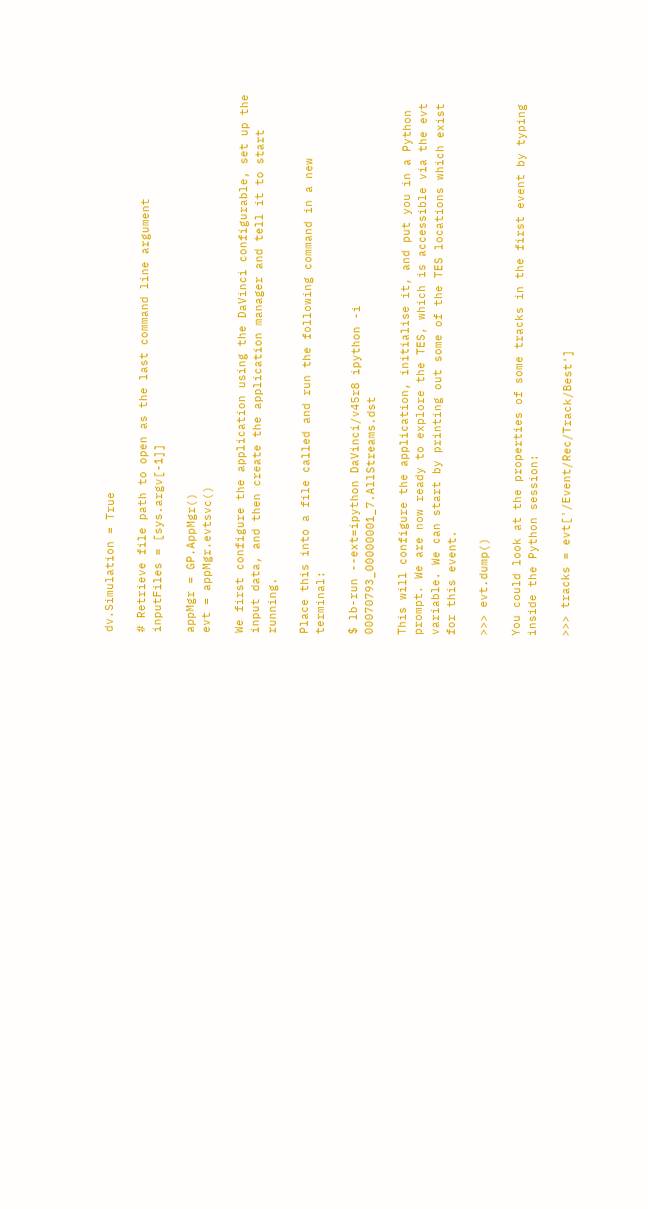dv.Simulation = True

# Retrieve file path to open as the last command line argument
inputFiles = [sys.argv[-1]]

appMgr = GP.AppMgr()
evt = appMgr.evtsvc()

We first configure the application using the DaVinci configurable, set up the input data, and then create the application manager and tell it to start running.

Place this into a file called and run the following command in a new terminal:

$ lb-run --ext=ipython DaVinci/v45r8 ipython -i 00070793_00000001_7.AllStreams.dst

This will configure the application, initialise it, and put you in a Python prompt. We are now ready to explore the TES, which is accessible via the evt variable. We can start by printing out some of the TES locations which exist for this event.

>>> evt.dump()

You could look at the properties of some tracks in the first event by typing inside the Python session:

>>> tracks = evt['/Event/Rec/Track/Best']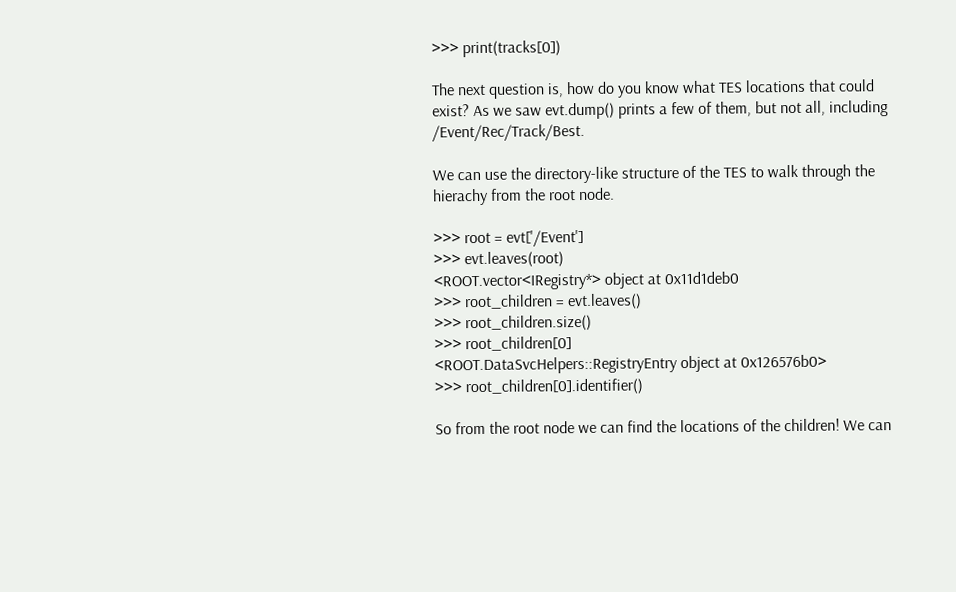>>> print(tracks[0])

The next question is, how do you know what TES locations that could exist? As we saw evt.dump() prints a few of them, but not all, including /Event/Rec/Track/Best.

We can use the directory-like structure of the TES to walk through the hierachy from the root node.

>>> root = evt['/Event']
>>> evt.leaves(root)
<ROOT.vector<IRegistry*> object at 0x11d1deb0
>>> root_children = evt.leaves()
>>> root_children.size()
>>> root_children[0]
<ROOT.DataSvcHelpers::RegistryEntry object at 0x126576b0>
>>> root_children[0].identifier()

So from the root node we can find the locations of the children! We can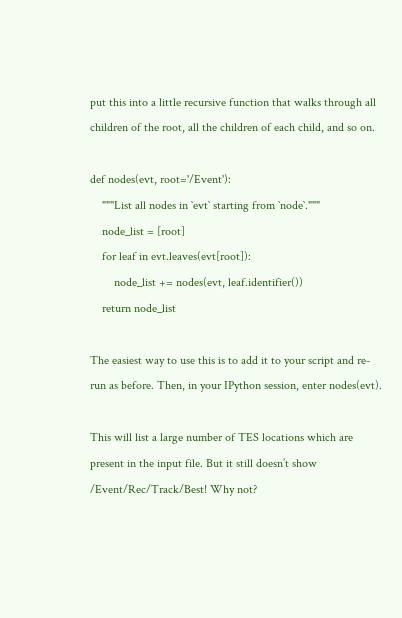put this into a little recursive function that walks through all children of the root, all the children of each child, and so on.

def nodes(evt, root='/Event'):
    """List all nodes in `evt` starting from `node`."""
    node_list = [root]
    for leaf in evt.leaves(evt[root]):
        node_list += nodes(evt, leaf.identifier())
    return node_list

The easiest way to use this is to add it to your script and re-run as before. Then, in your IPython session, enter nodes(evt).

This will list a large number of TES locations which are present in the input file. But it still doesn’t show /Event/Rec/Track/Best! Why not?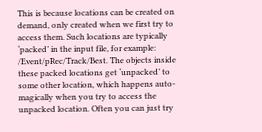This is because locations can be created on demand, only created when we first try to access them. Such locations are typically ‘packed’ in the input file, for example: /Event/pRec/Track/Best. The objects inside these packed locations get ‘unpacked’ to some other location, which happens auto-magically when you try to access the unpacked location. Often you can just try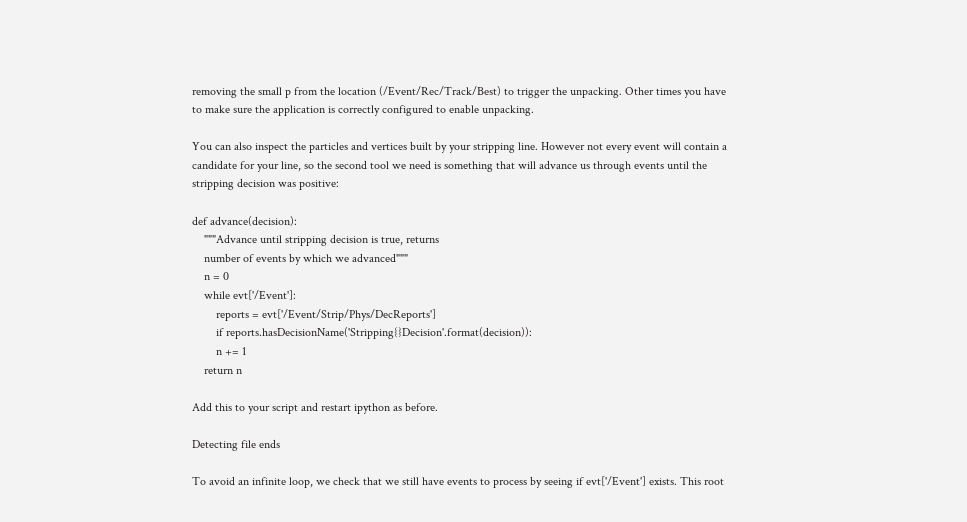removing the small p from the location (/Event/Rec/Track/Best) to trigger the unpacking. Other times you have to make sure the application is correctly configured to enable unpacking.

You can also inspect the particles and vertices built by your stripping line. However not every event will contain a candidate for your line, so the second tool we need is something that will advance us through events until the stripping decision was positive:

def advance(decision):
    """Advance until stripping decision is true, returns
    number of events by which we advanced"""
    n = 0
    while evt['/Event']:
        reports = evt['/Event/Strip/Phys/DecReports']
        if reports.hasDecisionName('Stripping{}Decision'.format(decision)):
        n += 1
    return n

Add this to your script and restart ipython as before.

Detecting file ends

To avoid an infinite loop, we check that we still have events to process by seeing if evt['/Event'] exists. This root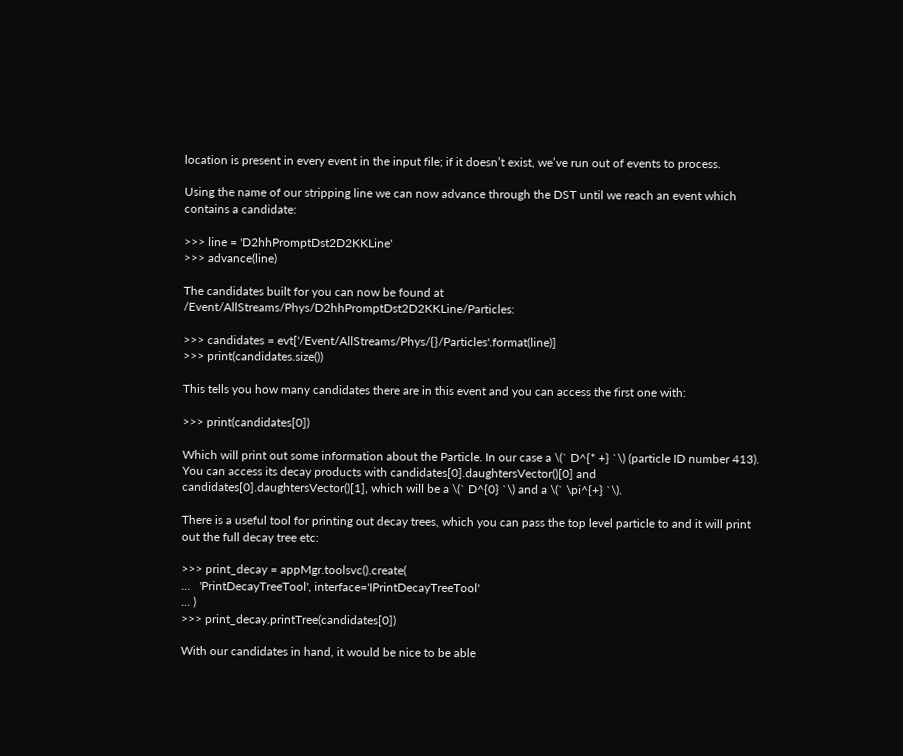location is present in every event in the input file; if it doesn’t exist, we’ve run out of events to process.

Using the name of our stripping line we can now advance through the DST until we reach an event which contains a candidate:

>>> line = 'D2hhPromptDst2D2KKLine'
>>> advance(line)

The candidates built for you can now be found at /Event/AllStreams/Phys/D2hhPromptDst2D2KKLine/Particles:

>>> candidates = evt['/Event/AllStreams/Phys/{}/Particles'.format(line)]
>>> print(candidates.size())

This tells you how many candidates there are in this event and you can access the first one with:

>>> print(candidates[0])

Which will print out some information about the Particle. In our case a \(` D^{* +} `\) (particle ID number 413). You can access its decay products with candidates[0].daughtersVector()[0] and candidates[0].daughtersVector()[1], which will be a \(` D^{0} `\) and a \(` \pi^{+} `\).

There is a useful tool for printing out decay trees, which you can pass the top level particle to and it will print out the full decay tree etc:

>>> print_decay = appMgr.toolsvc().create(
...   'PrintDecayTreeTool', interface='IPrintDecayTreeTool'
... )
>>> print_decay.printTree(candidates[0])

With our candidates in hand, it would be nice to be able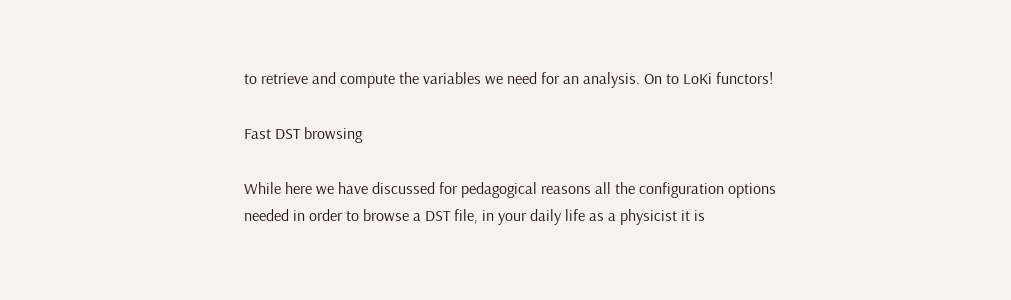to retrieve and compute the variables we need for an analysis. On to LoKi functors!

Fast DST browsing

While here we have discussed for pedagogical reasons all the configuration options needed in order to browse a DST file, in your daily life as a physicist it is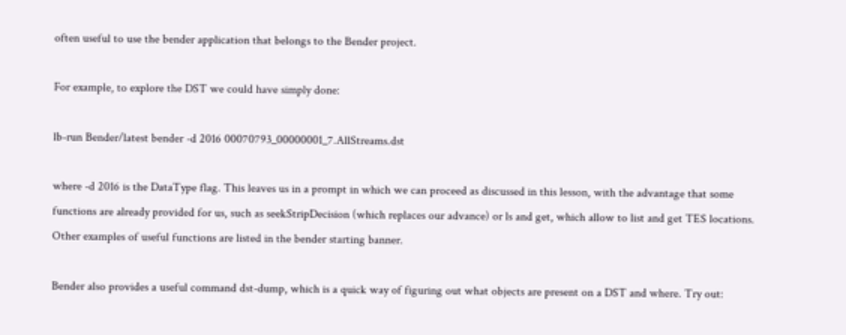often useful to use the bender application that belongs to the Bender project.

For example, to explore the DST we could have simply done:

lb-run Bender/latest bender -d 2016 00070793_00000001_7.AllStreams.dst

where -d 2016 is the DataType flag. This leaves us in a prompt in which we can proceed as discussed in this lesson, with the advantage that some functions are already provided for us, such as seekStripDecision (which replaces our advance) or ls and get, which allow to list and get TES locations. Other examples of useful functions are listed in the bender starting banner.

Bender also provides a useful command dst-dump, which is a quick way of figuring out what objects are present on a DST and where. Try out: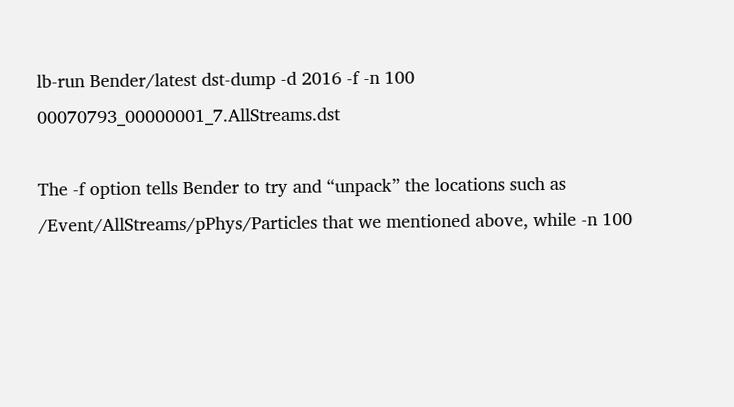lb-run Bender/latest dst-dump -d 2016 -f -n 100 00070793_00000001_7.AllStreams.dst

The -f option tells Bender to try and “unpack” the locations such as /Event/AllStreams/pPhys/Particles that we mentioned above, while -n 100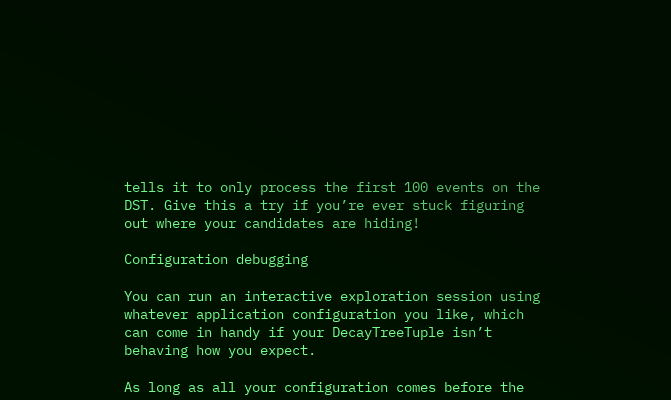tells it to only process the first 100 events on the DST. Give this a try if you’re ever stuck figuring out where your candidates are hiding!

Configuration debugging

You can run an interactive exploration session using whatever application configuration you like, which can come in handy if your DecayTreeTuple isn’t behaving how you expect.

As long as all your configuration comes before the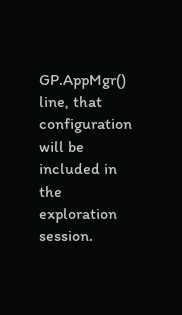GP.AppMgr() line, that configuration will be included in the exploration session.